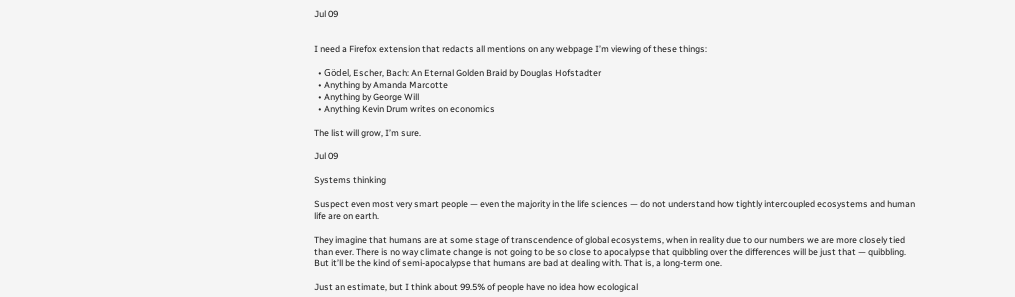Jul 09


I need a Firefox extension that redacts all mentions on any webpage I’m viewing of these things:

  • Gödel, Escher, Bach: An Eternal Golden Braid by Douglas Hofstadter
  • Anything by Amanda Marcotte
  • Anything by George Will
  • Anything Kevin Drum writes on economics

The list will grow, I’m sure.

Jul 09

Systems thinking

Suspect even most very smart people — even the majority in the life sciences — do not understand how tightly intercoupled ecosystems and human life are on earth.

They imagine that humans are at some stage of transcendence of global ecosystems, when in reality due to our numbers we are more closely tied than ever. There is no way climate change is not going to be so close to apocalypse that quibbling over the differences will be just that — quibbling. But it’ll be the kind of semi-apocalypse that humans are bad at dealing with. That is, a long-term one.

Just an estimate, but I think about 99.5% of people have no idea how ecological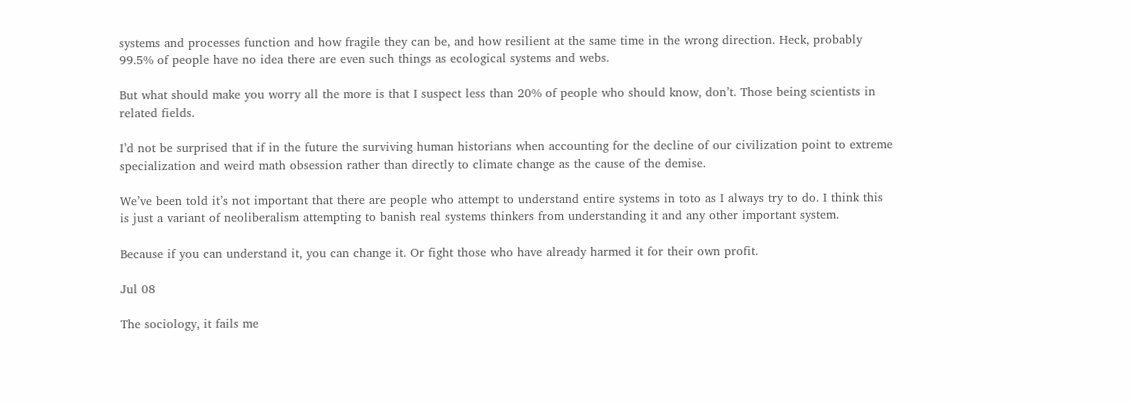systems and processes function and how fragile they can be, and how resilient at the same time in the wrong direction. Heck, probably 99.5% of people have no idea there are even such things as ecological systems and webs.

But what should make you worry all the more is that I suspect less than 20% of people who should know, don’t. Those being scientists in related fields.

I’d not be surprised that if in the future the surviving human historians when accounting for the decline of our civilization point to extreme specialization and weird math obsession rather than directly to climate change as the cause of the demise.

We’ve been told it’s not important that there are people who attempt to understand entire systems in toto as I always try to do. I think this is just a variant of neoliberalism attempting to banish real systems thinkers from understanding it and any other important system.

Because if you can understand it, you can change it. Or fight those who have already harmed it for their own profit.

Jul 08

The sociology, it fails me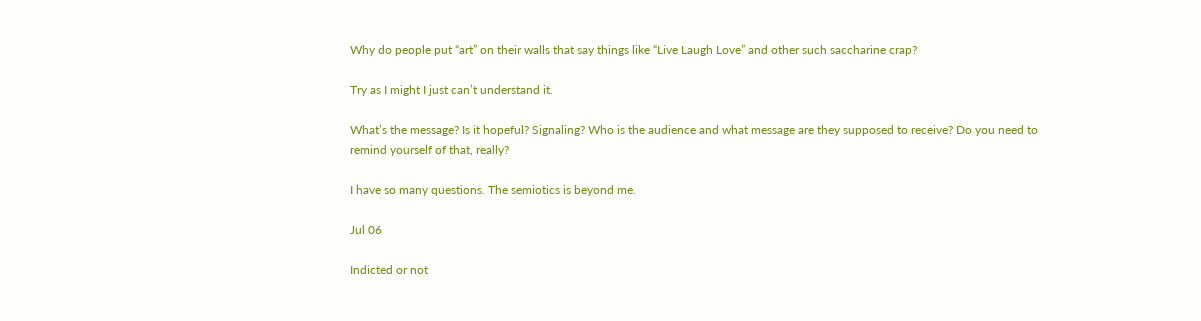Why do people put “art” on their walls that say things like “Live Laugh Love” and other such saccharine crap?

Try as I might I just can’t understand it.

What’s the message? Is it hopeful? Signaling? Who is the audience and what message are they supposed to receive? Do you need to remind yourself of that, really?

I have so many questions. The semiotics is beyond me.

Jul 06

Indicted or not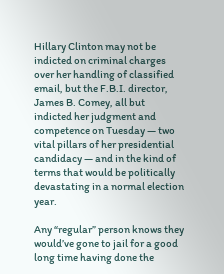Hillary Clinton may not be indicted on criminal charges over her handling of classified email, but the F.B.I. director, James B. Comey, all but indicted her judgment and competence on Tuesday — two vital pillars of her presidential candidacy — and in the kind of terms that would be politically devastating in a normal election year.

Any “regular” person knows they would’ve gone to jail for a good long time having done the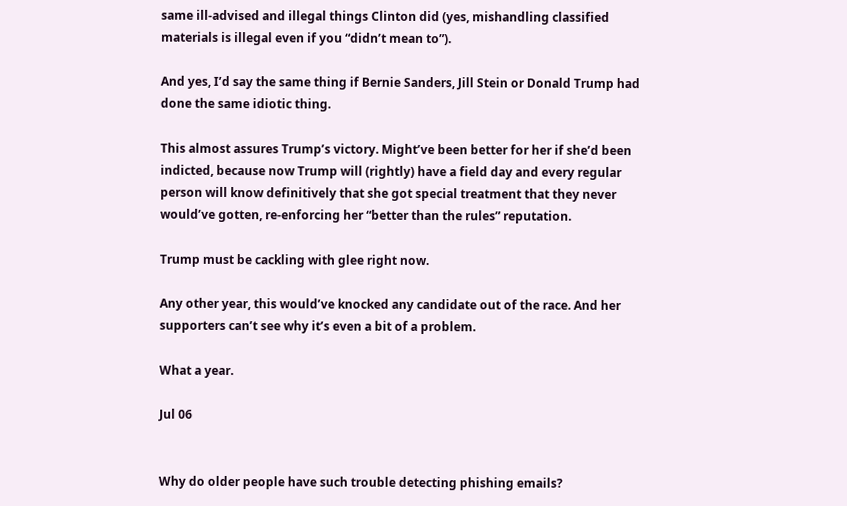same ill-advised and illegal things Clinton did (yes, mishandling classified materials is illegal even if you “didn’t mean to”).

And yes, I’d say the same thing if Bernie Sanders, Jill Stein or Donald Trump had done the same idiotic thing.

This almost assures Trump’s victory. Might’ve been better for her if she’d been indicted, because now Trump will (rightly) have a field day and every regular person will know definitively that she got special treatment that they never would’ve gotten, re-enforcing her “better than the rules” reputation.

Trump must be cackling with glee right now.

Any other year, this would’ve knocked any candidate out of the race. And her supporters can’t see why it’s even a bit of a problem.

What a year.

Jul 06


Why do older people have such trouble detecting phishing emails?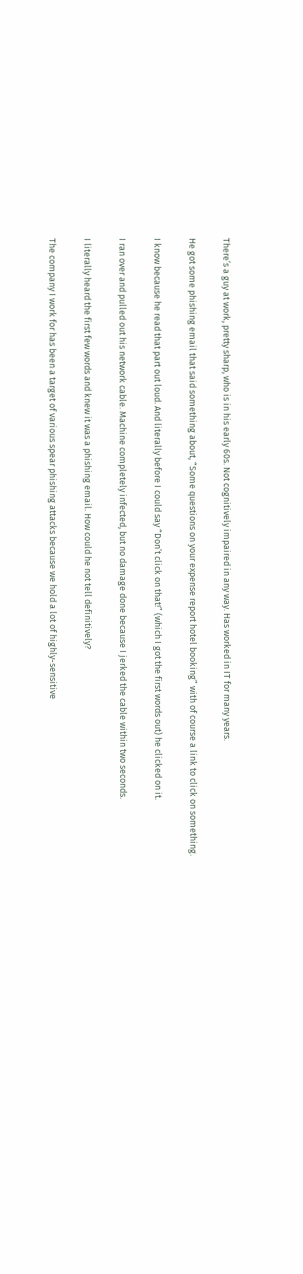There’s a guy at work, pretty sharp, who is in his early 60s. Not cognitively impaired in any way. Has worked in IT for many years.

He got some phishing email that said something about, “Some questions on your expense report hotel booking” with of course a link to click on something.

I know because he read that part out loud. And literally before I could say “Don’t click on that!” (which I got the first words out) he clicked on it.

I ran over and pulled out his network cable. Machine completely infected, but no damage done because I jerked the cable within two seconds.

I literally heard the first few words and knew it was a phishing email. How could he not tell definitively?

The company I work for has been a target of various spear phishing attacks because we hold a lot of highly-sensitive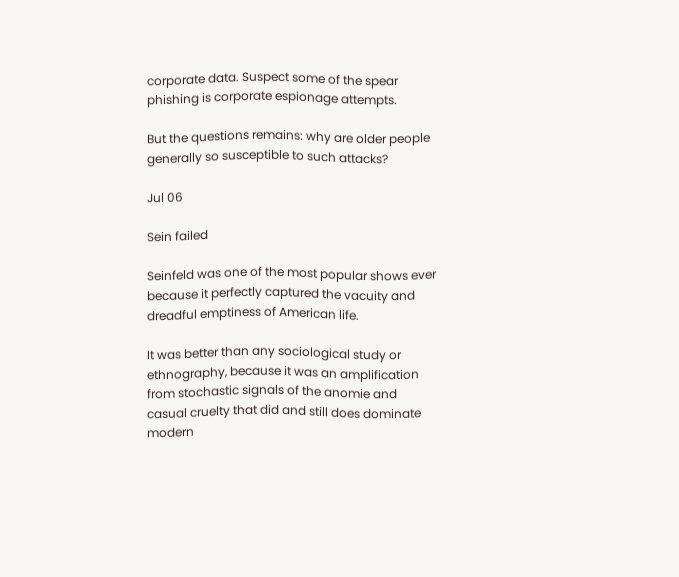corporate data. Suspect some of the spear phishing is corporate espionage attempts.

But the questions remains: why are older people generally so susceptible to such attacks?

Jul 06

Sein failed

Seinfeld was one of the most popular shows ever because it perfectly captured the vacuity and dreadful emptiness of American life.

It was better than any sociological study or ethnography, because it was an amplification from stochastic signals of the anomie and casual cruelty that did and still does dominate modern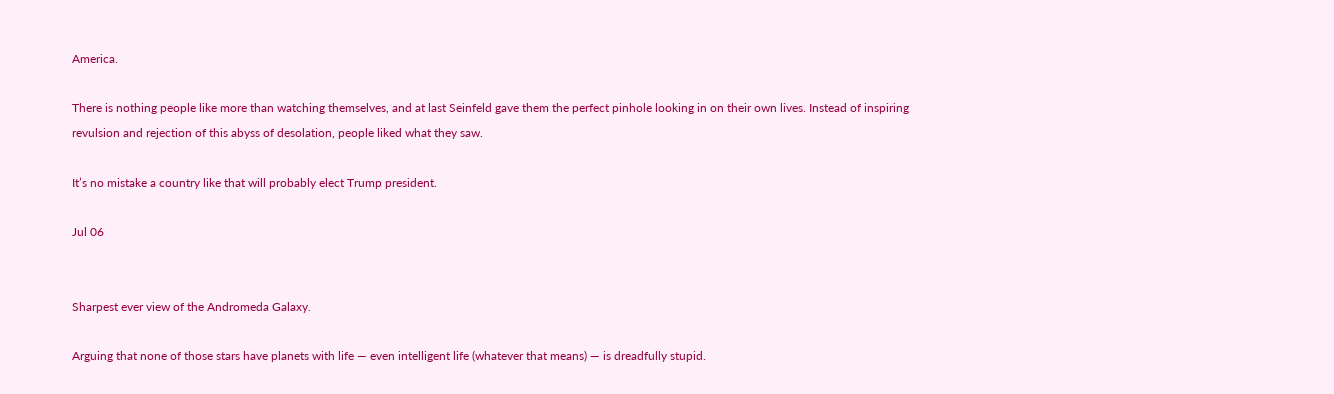America.

There is nothing people like more than watching themselves, and at last Seinfeld gave them the perfect pinhole looking in on their own lives. Instead of inspiring revulsion and rejection of this abyss of desolation, people liked what they saw.

It’s no mistake a country like that will probably elect Trump president.

Jul 06


Sharpest ever view of the Andromeda Galaxy.

Arguing that none of those stars have planets with life — even intelligent life (whatever that means) — is dreadfully stupid.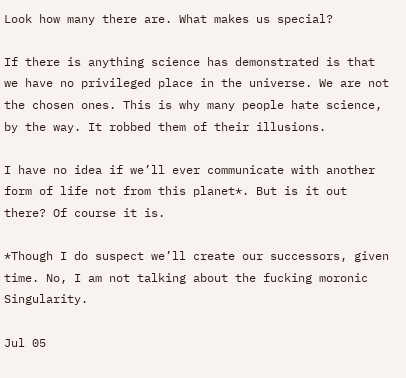Look how many there are. What makes us special?

If there is anything science has demonstrated is that we have no privileged place in the universe. We are not the chosen ones. This is why many people hate science, by the way. It robbed them of their illusions.

I have no idea if we’ll ever communicate with another form of life not from this planet*. But is it out there? Of course it is.

*Though I do suspect we’ll create our successors, given time. No, I am not talking about the fucking moronic Singularity.

Jul 05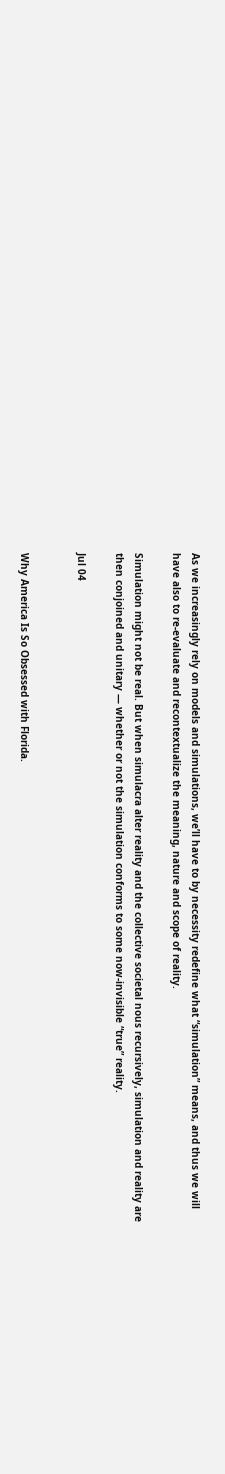As we increasingly rely on models and simulations, we’ll have to by necessity redefine what “simulation” means, and thus we will have also to re-evaluate and recontextualize the meaning, nature and scope of reality.

Simulation might not be real. But when simulacra alter reality and the collective societal nous recursively, simulation and reality are then conjoined and unitary — whether or not the simulation conforms to some now-invisible “true” reality.

Jul 04


Why America Is So Obsessed with Florida.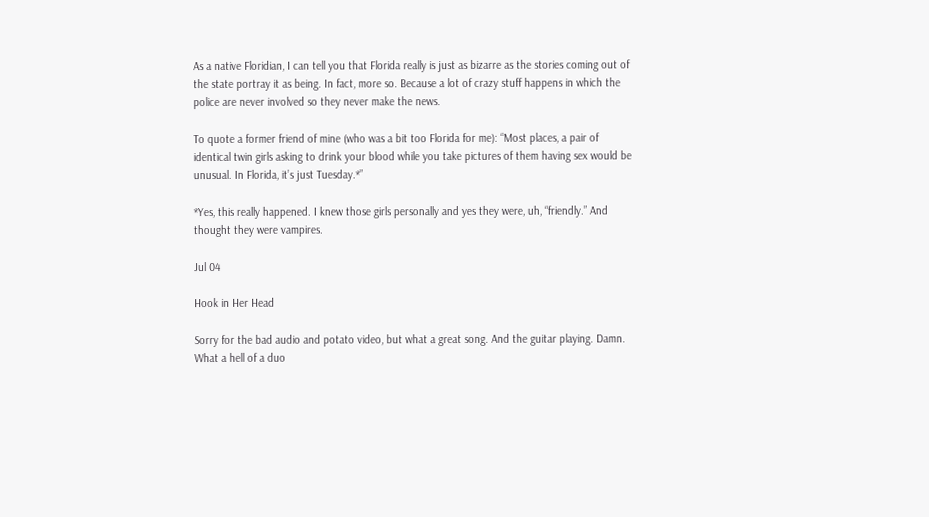As a native Floridian, I can tell you that Florida really is just as bizarre as the stories coming out of the state portray it as being. In fact, more so. Because a lot of crazy stuff happens in which the police are never involved so they never make the news.

To quote a former friend of mine (who was a bit too Florida for me): “Most places, a pair of identical twin girls asking to drink your blood while you take pictures of them having sex would be unusual. In Florida, it’s just Tuesday.*”

*Yes, this really happened. I knew those girls personally and yes they were, uh, “friendly.” And thought they were vampires.

Jul 04

Hook in Her Head

Sorry for the bad audio and potato video, but what a great song. And the guitar playing. Damn. What a hell of a duo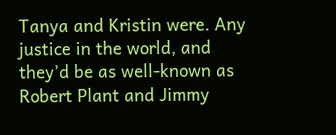Tanya and Kristin were. Any justice in the world, and they’d be as well-known as Robert Plant and Jimmy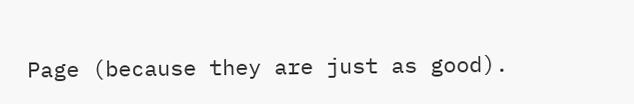Page (because they are just as good).